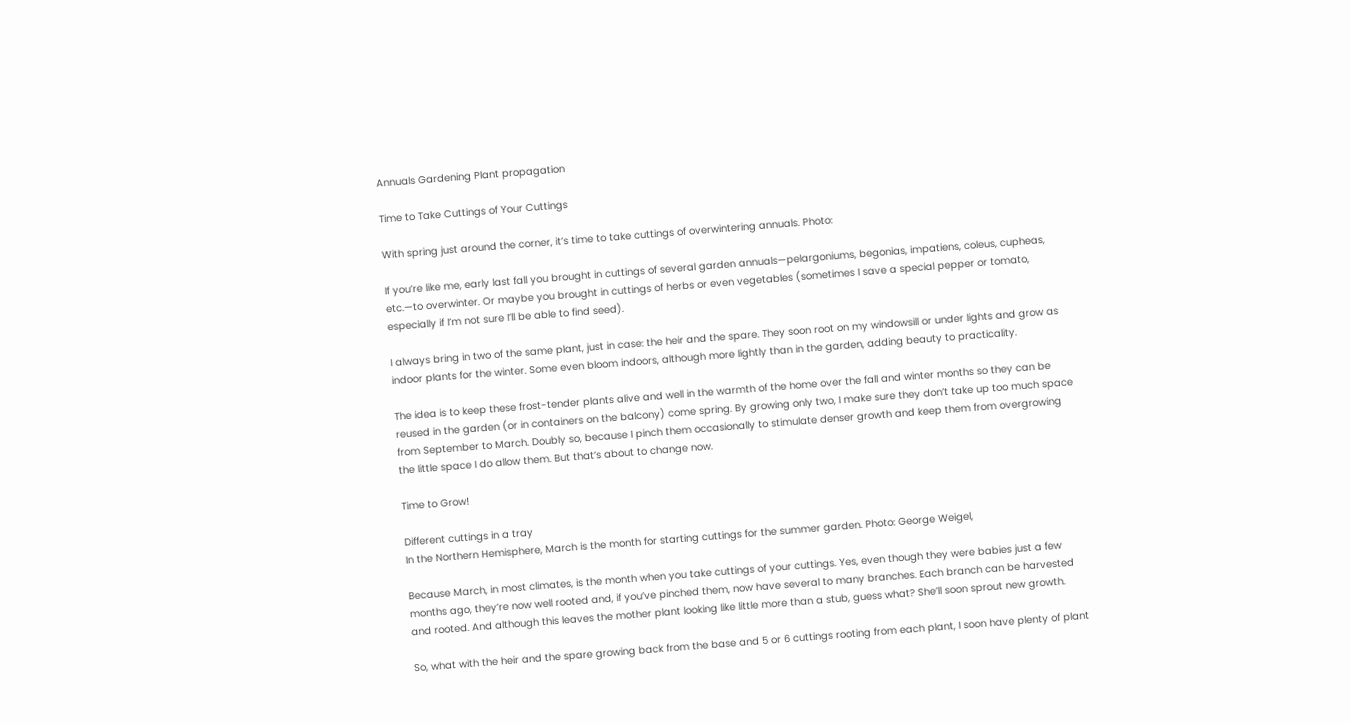Annuals Gardening Plant propagation

Time to Take Cuttings of Your Cuttings

With spring just around the corner, it’s time to take cuttings of overwintering annuals. Photo:

If you’re like me, early last fall you brought in cuttings of several garden annuals—pelargoniums, begonias, impatiens, coleus, cupheas, etc.—to overwinter. Or maybe you brought in cuttings of herbs or even vegetables (sometimes I save a special pepper or tomato, especially if I’m not sure I’ll be able to find seed).

I always bring in two of the same plant, just in case: the heir and the spare. They soon root on my windowsill or under lights and grow as indoor plants for the winter. Some even bloom indoors, although more lightly than in the garden, adding beauty to practicality.

The idea is to keep these frost-tender plants alive and well in the warmth of the home over the fall and winter months so they can be reused in the garden (or in containers on the balcony) come spring. By growing only two, I make sure they don’t take up too much space from September to March. Doubly so, because I pinch them occasionally to stimulate denser growth and keep them from overgrowing the little space I do allow them. But that’s about to change now.

Time to Grow!

Different cuttings in a tray
In the Northern Hemisphere, March is the month for starting cuttings for the summer garden. Photo: George Weigel,

Because March, in most climates, is the month when you take cuttings of your cuttings. Yes, even though they were babies just a few months ago, they’re now well rooted and, if you’ve pinched them, now have several to many branches. Each branch can be harvested and rooted. And although this leaves the mother plant looking like little more than a stub, guess what? She’ll soon sprout new growth.

So, what with the heir and the spare growing back from the base and 5 or 6 cuttings rooting from each plant, I soon have plenty of plant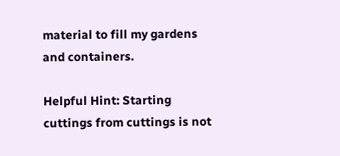material to fill my gardens and containers.

Helpful Hint: Starting cuttings from cuttings is not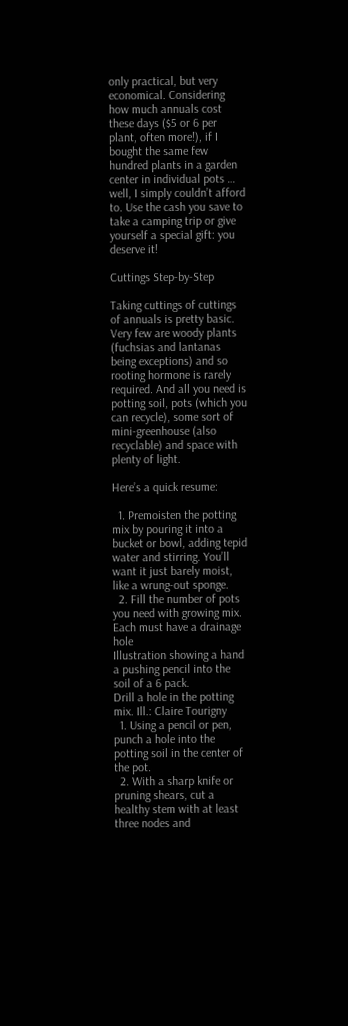only practical, but very economical. Considering how much annuals cost these days ($5 or 6 per plant, often more!), if I bought the same few hundred plants in a garden center in individual pots … well, I simply couldn’t afford to. Use the cash you save to take a camping trip or give yourself a special gift: you deserve it!

Cuttings Step-by-Step

Taking cuttings of cuttings of annuals is pretty basic. Very few are woody plants (fuchsias and lantanas being exceptions) and so rooting hormone is rarely required. And all you need is potting soil, pots (which you can recycle), some sort of mini-greenhouse (also recyclable) and space with plenty of light.

Here’s a quick resume:

  1. Premoisten the potting mix by pouring it into a bucket or bowl, adding tepid water and stirring. You’ll want it just barely moist, like a wrung-out sponge.
  2. Fill the number of pots you need with growing mix. Each must have a drainage hole
Illustration showing a hand a pushing pencil into the soil of a 6 pack.
Drill a hole in the potting mix. Ill.: Claire Tourigny
  1. Using a pencil or pen, punch a hole into the potting soil in the center of the pot.
  2. With a sharp knife or pruning shears, cut a healthy stem with at least three nodes and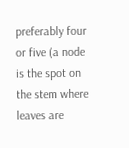preferably four or five (a node is the spot on the stem where leaves are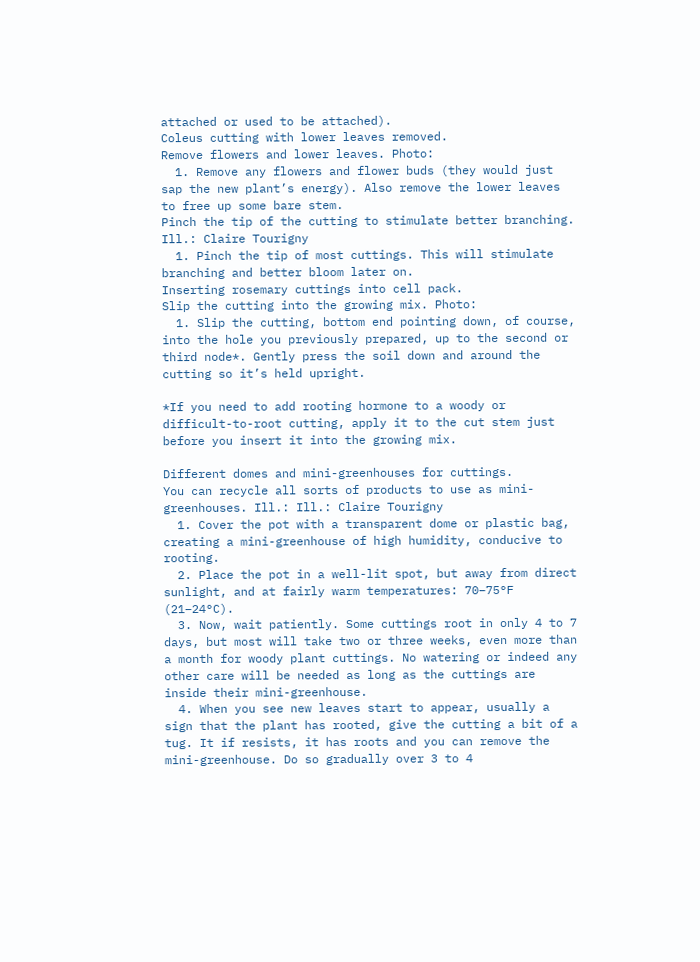attached or used to be attached).
Coleus cutting with lower leaves removed.
Remove flowers and lower leaves. Photo:
  1. Remove any flowers and flower buds (they would just sap the new plant’s energy). Also remove the lower leaves to free up some bare stem.
Pinch the tip of the cutting to stimulate better branching. Ill.: Claire Tourigny
  1. Pinch the tip of most cuttings. This will stimulate branching and better bloom later on.
Inserting rosemary cuttings into cell pack.
Slip the cutting into the growing mix. Photo:
  1. Slip the cutting, bottom end pointing down, of course, into the hole you previously prepared, up to the second or third node*. Gently press the soil down and around the cutting so it’s held upright.

*If you need to add rooting hormone to a woody or difficult-to-root cutting, apply it to the cut stem just before you insert it into the growing mix.

Different domes and mini-greenhouses for cuttings.
You can recycle all sorts of products to use as mini-greenhouses. Ill.: Ill.: Claire Tourigny
  1. Cover the pot with a transparent dome or plastic bag, creating a mini-greenhouse of high humidity, conducive to rooting.
  2. Place the pot in a well-lit spot, but away from direct sunlight, and at fairly warm temperatures: 70–75°F (21–24°C).
  3. Now, wait patiently. Some cuttings root in only 4 to 7 days, but most will take two or three weeks, even more than a month for woody plant cuttings. No watering or indeed any other care will be needed as long as the cuttings are inside their mini-greenhouse.
  4. When you see new leaves start to appear, usually a sign that the plant has rooted, give the cutting a bit of a tug. It if resists, it has roots and you can remove the mini-greenhouse. Do so gradually over 3 to 4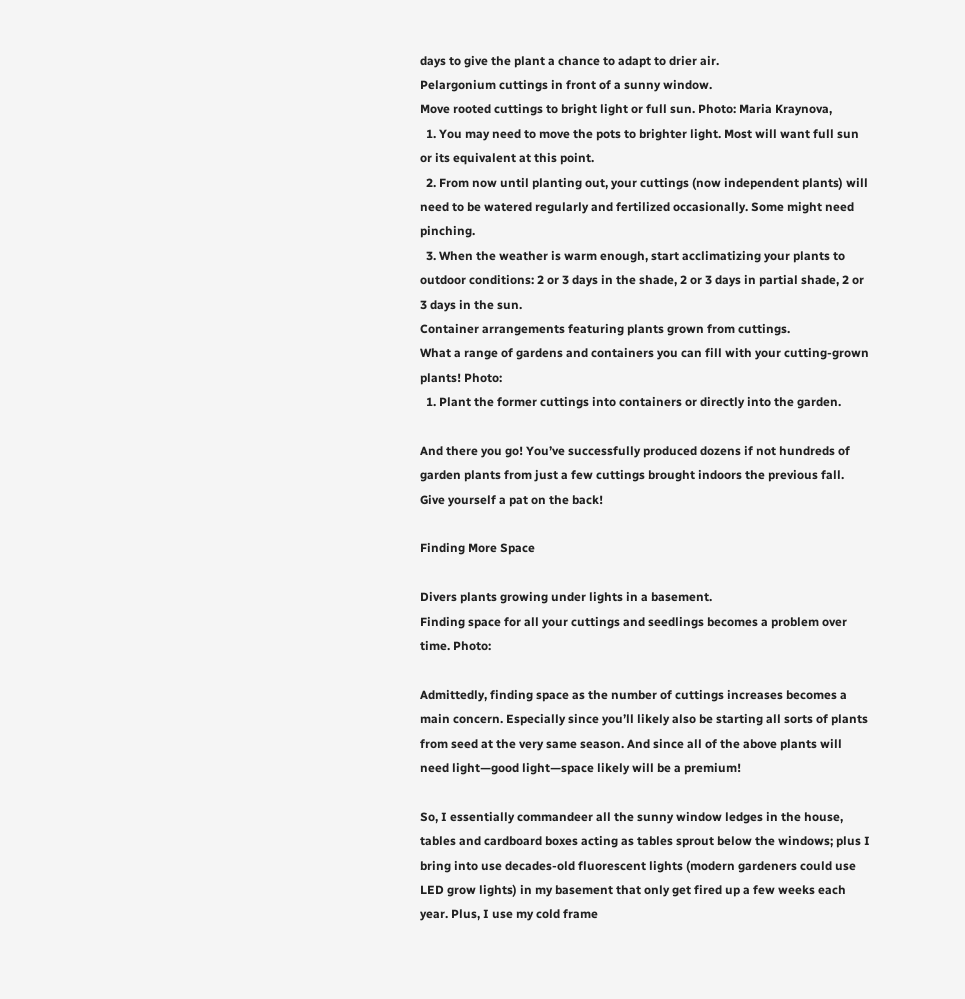days to give the plant a chance to adapt to drier air.
Pelargonium cuttings in front of a sunny window.
Move rooted cuttings to bright light or full sun. Photo: Maria Kraynova,
  1. You may need to move the pots to brighter light. Most will want full sun or its equivalent at this point.
  2. From now until planting out, your cuttings (now independent plants) will need to be watered regularly and fertilized occasionally. Some might need pinching.
  3. When the weather is warm enough, start acclimatizing your plants to outdoor conditions: 2 or 3 days in the shade, 2 or 3 days in partial shade, 2 or 3 days in the sun.
Container arrangements featuring plants grown from cuttings.
What a range of gardens and containers you can fill with your cutting-grown plants! Photo:
  1. Plant the former cuttings into containers or directly into the garden.

And there you go! You’ve successfully produced dozens if not hundreds of garden plants from just a few cuttings brought indoors the previous fall. Give yourself a pat on the back!

Finding More Space

Divers plants growing under lights in a basement.
Finding space for all your cuttings and seedlings becomes a problem over time. Photo:

Admittedly, finding space as the number of cuttings increases becomes a main concern. Especially since you’ll likely also be starting all sorts of plants from seed at the very same season. And since all of the above plants will need light—good light—space likely will be a premium!

So, I essentially commandeer all the sunny window ledges in the house, tables and cardboard boxes acting as tables sprout below the windows; plus I bring into use decades-old fluorescent lights (modern gardeners could use LED grow lights) in my basement that only get fired up a few weeks each year. Plus, I use my cold frame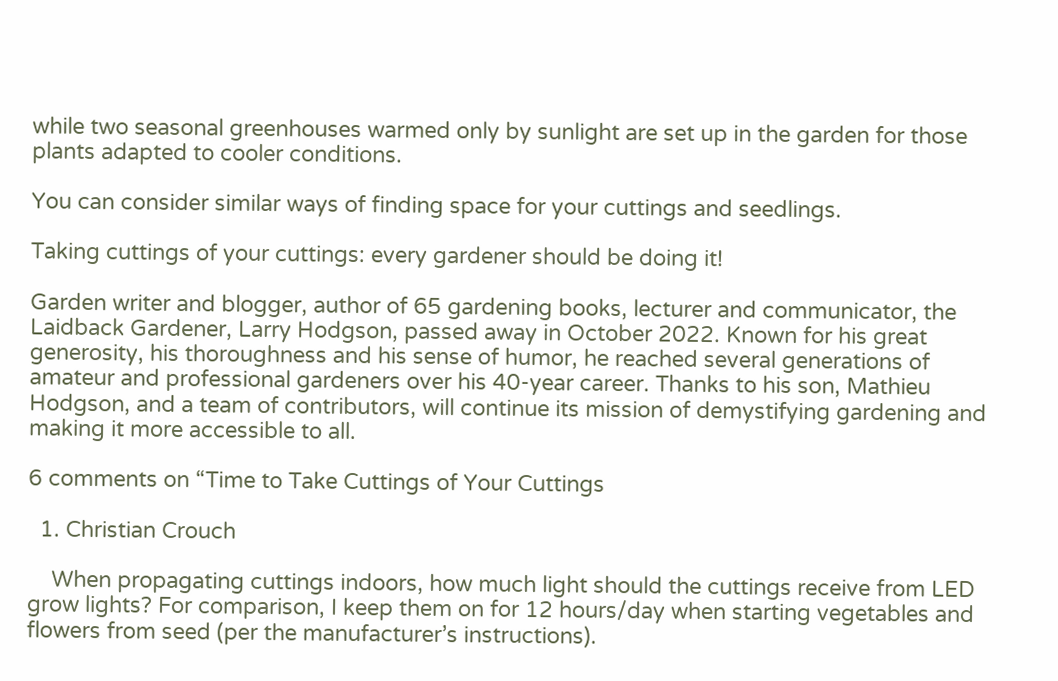while two seasonal greenhouses warmed only by sunlight are set up in the garden for those plants adapted to cooler conditions.

You can consider similar ways of finding space for your cuttings and seedlings.

Taking cuttings of your cuttings: every gardener should be doing it!

Garden writer and blogger, author of 65 gardening books, lecturer and communicator, the Laidback Gardener, Larry Hodgson, passed away in October 2022. Known for his great generosity, his thoroughness and his sense of humor, he reached several generations of amateur and professional gardeners over his 40-year career. Thanks to his son, Mathieu Hodgson, and a team of contributors, will continue its mission of demystifying gardening and making it more accessible to all.

6 comments on “Time to Take Cuttings of Your Cuttings

  1. Christian Crouch

    When propagating cuttings indoors, how much light should the cuttings receive from LED grow lights? For comparison, I keep them on for 12 hours/day when starting vegetables and flowers from seed (per the manufacturer’s instructions).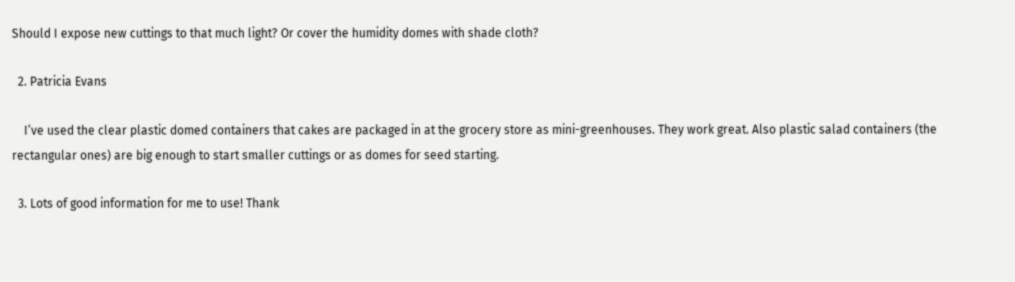Should I expose new cuttings to that much light? Or cover the humidity domes with shade cloth?

  2. Patricia Evans

    I’ve used the clear plastic domed containers that cakes are packaged in at the grocery store as mini-greenhouses. They work great. Also plastic salad containers (the rectangular ones) are big enough to start smaller cuttings or as domes for seed starting.

  3. Lots of good information for me to use! Thank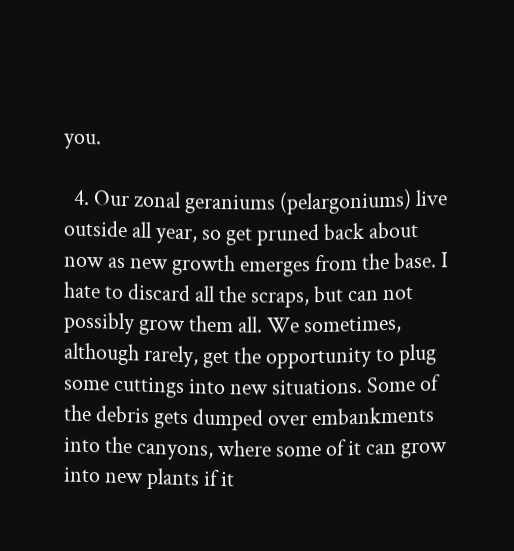you.

  4. Our zonal geraniums (pelargoniums) live outside all year, so get pruned back about now as new growth emerges from the base. I hate to discard all the scraps, but can not possibly grow them all. We sometimes, although rarely, get the opportunity to plug some cuttings into new situations. Some of the debris gets dumped over embankments into the canyons, where some of it can grow into new plants if it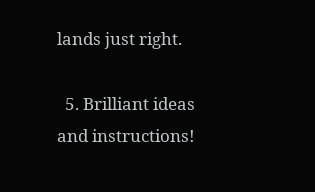lands just right.

  5. Brilliant ideas and instructions!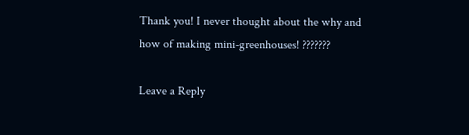Thank you! I never thought about the why and how of making mini-greenhouses! ???????

Leave a Reply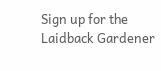Sign up for the Laidback Gardener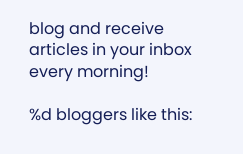blog and receive articles in your inbox every morning!

%d bloggers like this: